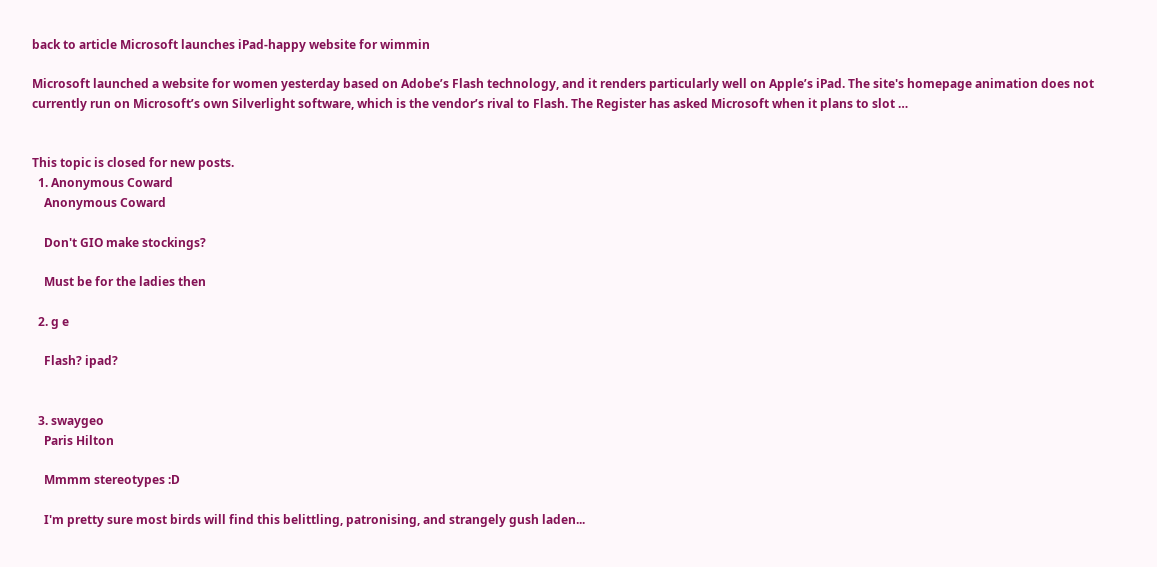back to article Microsoft launches iPad-happy website for wimmin

Microsoft launched a website for women yesterday based on Adobe’s Flash technology, and it renders particularly well on Apple’s iPad. The site's homepage animation does not currently run on Microsoft’s own Silverlight software, which is the vendor’s rival to Flash. The Register has asked Microsoft when it plans to slot …


This topic is closed for new posts.
  1. Anonymous Coward
    Anonymous Coward

    Don't GIO make stockings?

    Must be for the ladies then

  2. g e

    Flash? ipad?


  3. swaygeo
    Paris Hilton

    Mmmm stereotypes :D

    I'm pretty sure most birds will find this belittling, patronising, and strangely gush laden...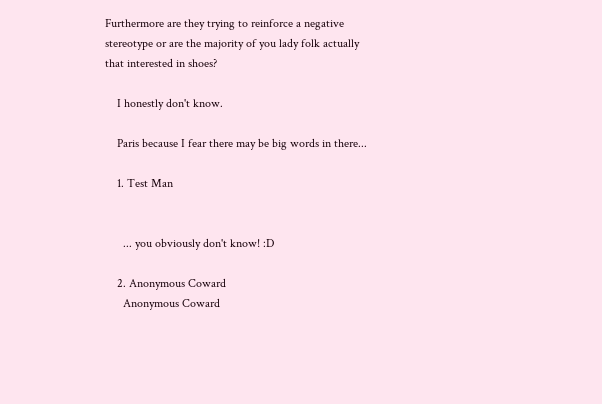Furthermore are they trying to reinforce a negative stereotype or are the majority of you lady folk actually that interested in shoes?

    I honestly don't know.

    Paris because I fear there may be big words in there...

    1. Test Man


      ... you obviously don't know! :D

    2. Anonymous Coward
      Anonymous Coward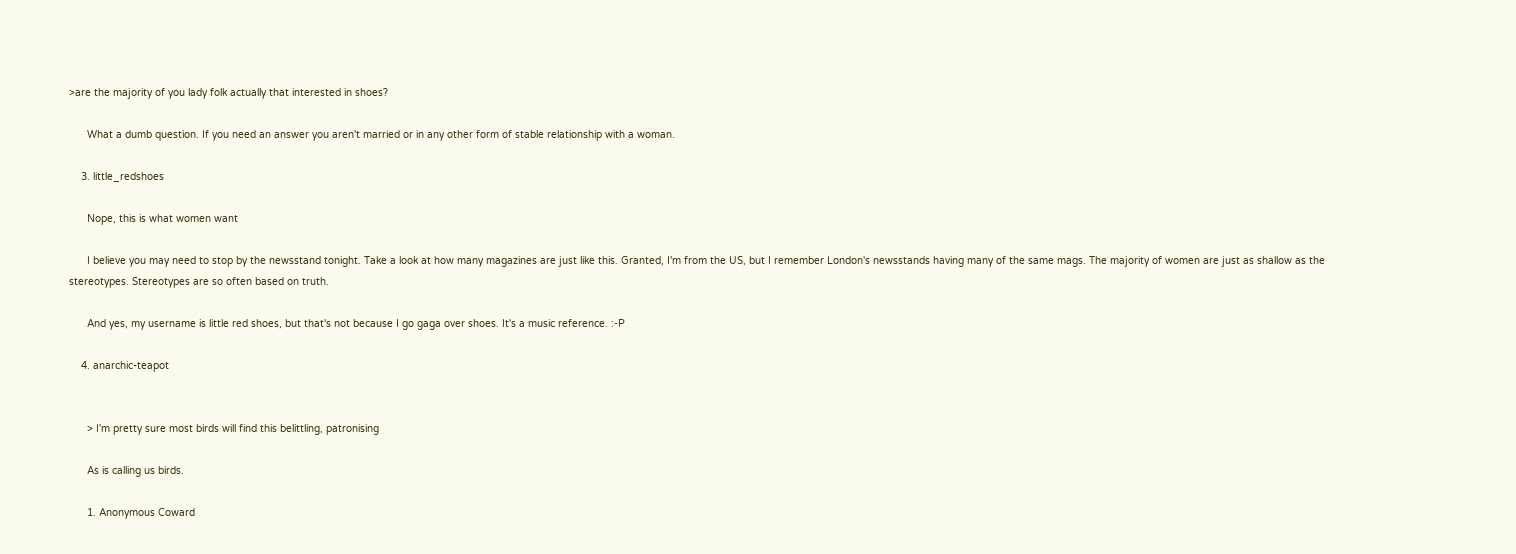>are the majority of you lady folk actually that interested in shoes?

      What a dumb question. If you need an answer you aren't married or in any other form of stable relationship with a woman.

    3. little_redshoes

      Nope, this is what women want

      I believe you may need to stop by the newsstand tonight. Take a look at how many magazines are just like this. Granted, I'm from the US, but I remember London's newsstands having many of the same mags. The majority of women are just as shallow as the stereotypes. Stereotypes are so often based on truth.

      And yes, my username is little red shoes, but that's not because I go gaga over shoes. It's a music reference. :-P

    4. anarchic-teapot


      > I'm pretty sure most birds will find this belittling, patronising

      As is calling us birds.

      1. Anonymous Coward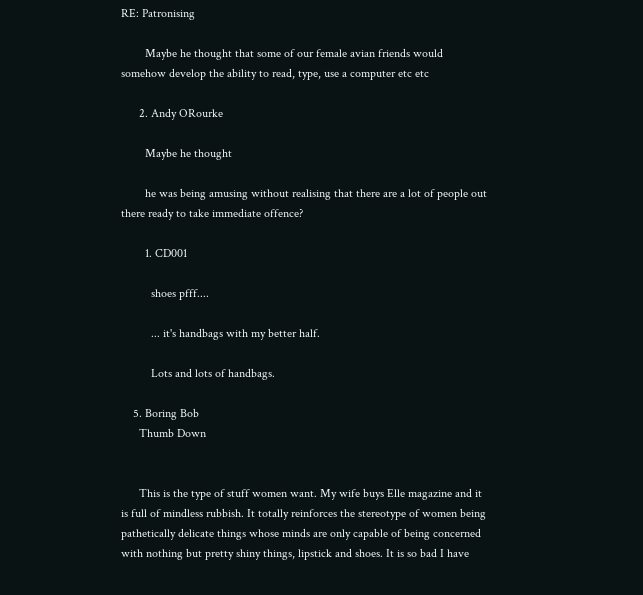RE: Patronising

        Maybe he thought that some of our female avian friends would somehow develop the ability to read, type, use a computer etc etc

      2. Andy ORourke

        Maybe he thought

        he was being amusing without realising that there are a lot of people out there ready to take immediate offence?

        1. CD001

          shoes pfff....

          ... it's handbags with my better half.

          Lots and lots of handbags.

    5. Boring Bob
      Thumb Down


      This is the type of stuff women want. My wife buys Elle magazine and it is full of mindless rubbish. It totally reinforces the stereotype of women being pathetically delicate things whose minds are only capable of being concerned with nothing but pretty shiny things, lipstick and shoes. It is so bad I have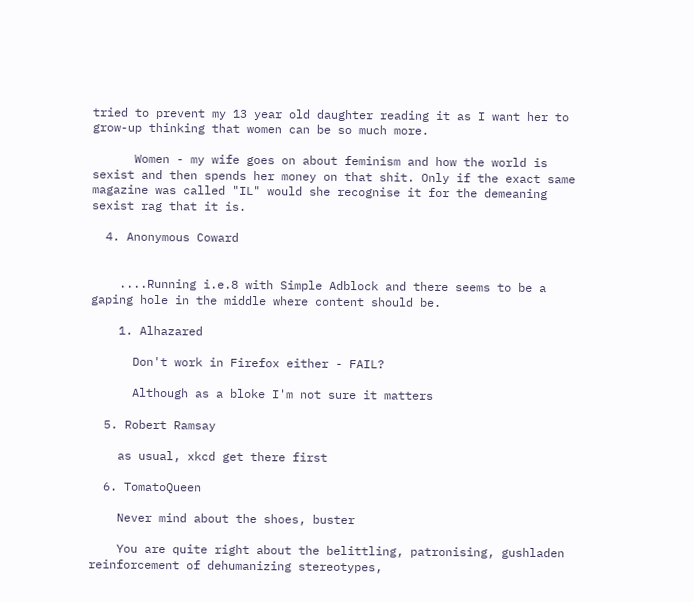tried to prevent my 13 year old daughter reading it as I want her to grow-up thinking that women can be so much more.

      Women - my wife goes on about feminism and how the world is sexist and then spends her money on that shit. Only if the exact same magazine was called "IL" would she recognise it for the demeaning sexist rag that it is.

  4. Anonymous Coward


    ....Running i.e.8 with Simple Adblock and there seems to be a gaping hole in the middle where content should be.

    1. Alhazared

      Don't work in Firefox either - FAIL?

      Although as a bloke I'm not sure it matters

  5. Robert Ramsay

    as usual, xkcd get there first

  6. TomatoQueen

    Never mind about the shoes, buster

    You are quite right about the belittling, patronising, gushladen reinforcement of dehumanizing stereotypes,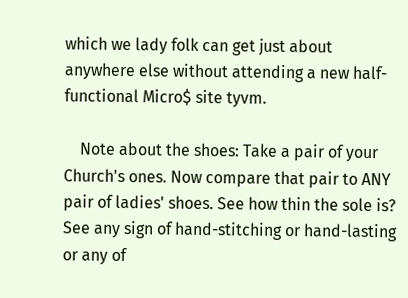which we lady folk can get just about anywhere else without attending a new half-functional Micro$ site tyvm.

    Note about the shoes: Take a pair of your Church's ones. Now compare that pair to ANY pair of ladies' shoes. See how thin the sole is? See any sign of hand-stitching or hand-lasting or any of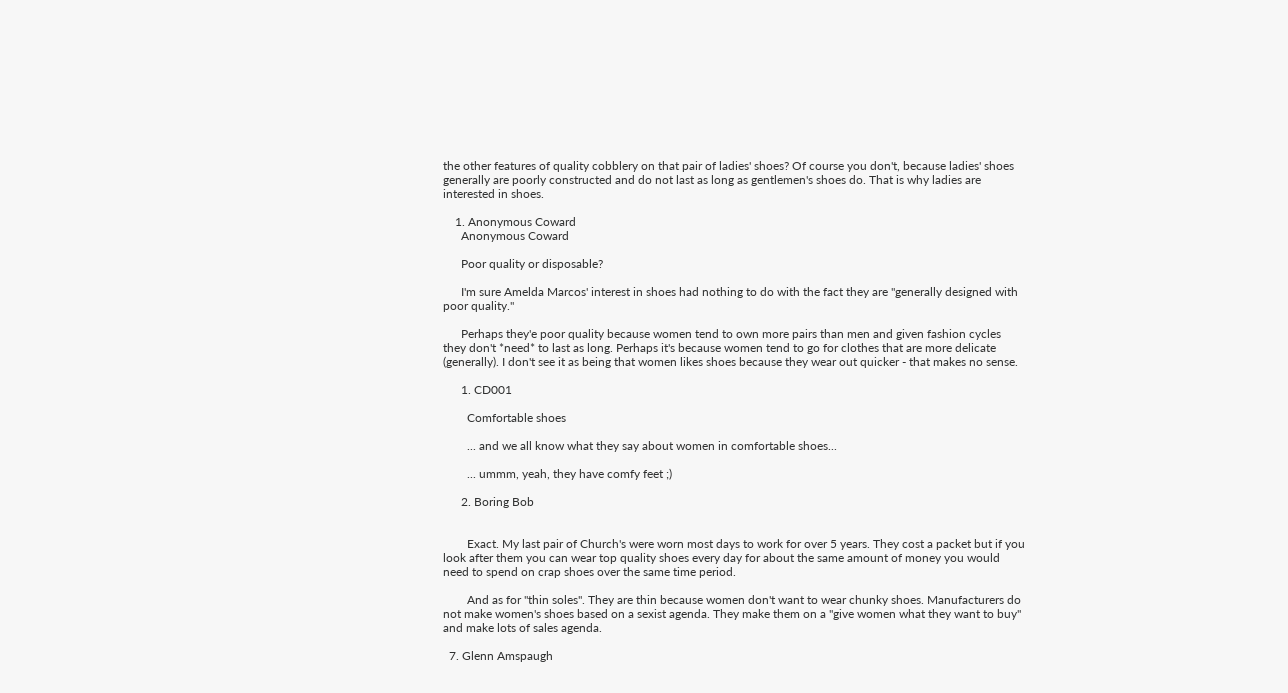the other features of quality cobblery on that pair of ladies' shoes? Of course you don't, because ladies' shoes generally are poorly constructed and do not last as long as gentlemen's shoes do. That is why ladies are interested in shoes.

    1. Anonymous Coward
      Anonymous Coward

      Poor quality or disposable?

      I'm sure Amelda Marcos' interest in shoes had nothing to do with the fact they are "generally designed with poor quality."

      Perhaps they'e poor quality because women tend to own more pairs than men and given fashion cycles they don't *need* to last as long. Perhaps it's because women tend to go for clothes that are more delicate (generally). I don't see it as being that women likes shoes because they wear out quicker - that makes no sense.

      1. CD001

        Comfortable shoes

        ... and we all know what they say about women in comfortable shoes...

        ... ummm, yeah, they have comfy feet ;)

      2. Boring Bob


        Exact. My last pair of Church's were worn most days to work for over 5 years. They cost a packet but if you look after them you can wear top quality shoes every day for about the same amount of money you would need to spend on crap shoes over the same time period.

        And as for "thin soles". They are thin because women don't want to wear chunky shoes. Manufacturers do not make women's shoes based on a sexist agenda. They make them on a "give women what they want to buy" and make lots of sales agenda.

  7. Glenn Amspaugh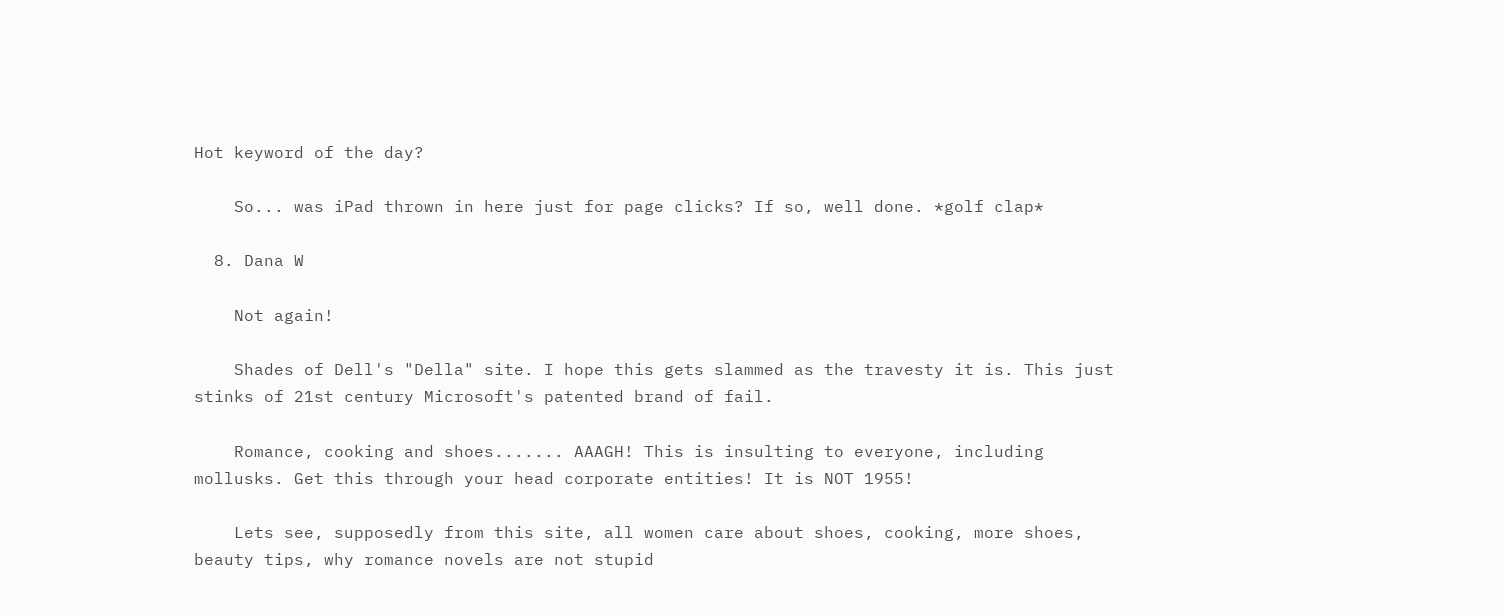Hot keyword of the day?

    So... was iPad thrown in here just for page clicks? If so, well done. *golf clap*

  8. Dana W

    Not again!

    Shades of Dell's "Della" site. I hope this gets slammed as the travesty it is. This just stinks of 21st century Microsoft's patented brand of fail.

    Romance, cooking and shoes....... AAAGH! This is insulting to everyone, including mollusks. Get this through your head corporate entities! It is NOT 1955!

    Lets see, supposedly from this site, all women care about shoes, cooking, more shoes, beauty tips, why romance novels are not stupid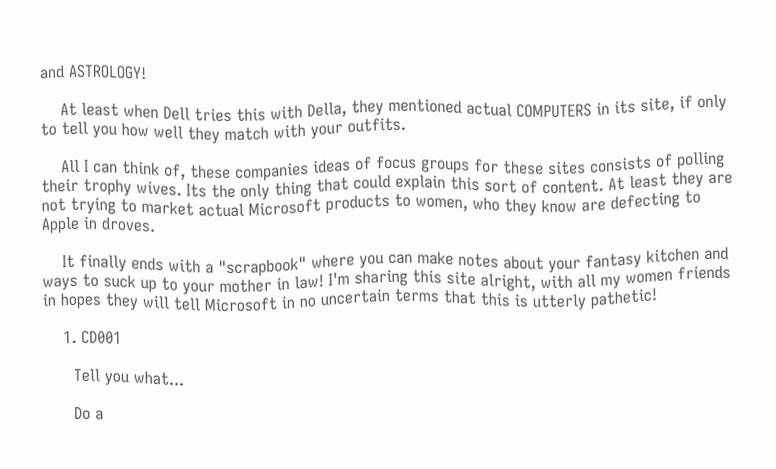and ASTROLOGY!

    At least when Dell tries this with Della, they mentioned actual COMPUTERS in its site, if only to tell you how well they match with your outfits.

    All I can think of, these companies ideas of focus groups for these sites consists of polling their trophy wives. Its the only thing that could explain this sort of content. At least they are not trying to market actual Microsoft products to women, who they know are defecting to Apple in droves.

    It finally ends with a "scrapbook" where you can make notes about your fantasy kitchen and ways to suck up to your mother in law! I'm sharing this site alright, with all my women friends in hopes they will tell Microsoft in no uncertain terms that this is utterly pathetic!

    1. CD001

      Tell you what...

      Do a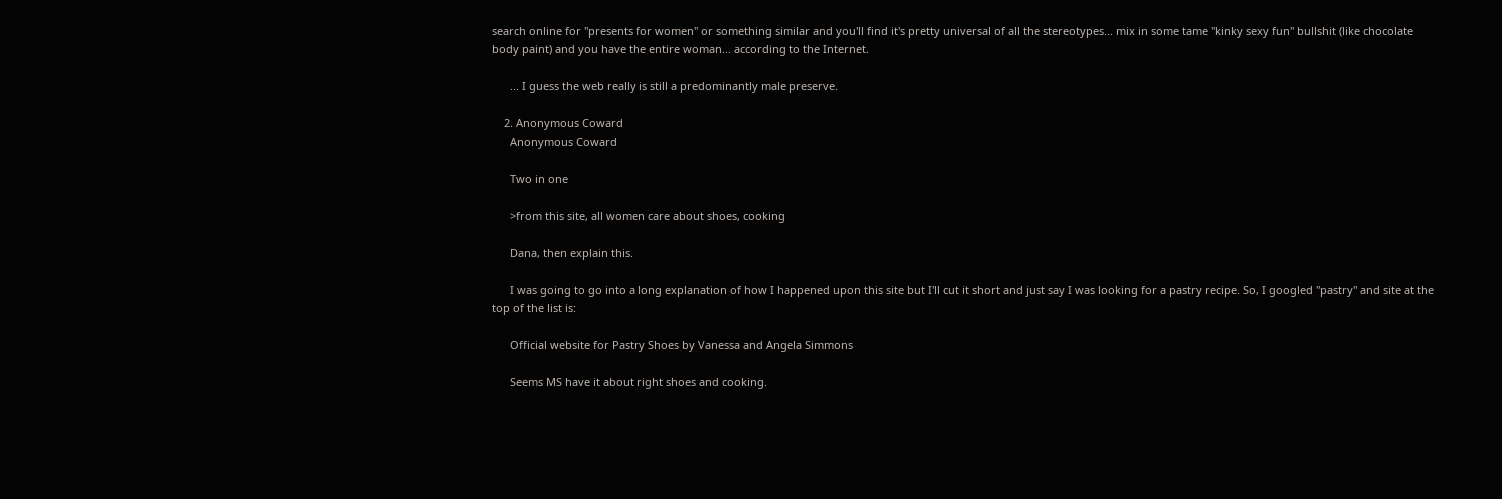search online for "presents for women" or something similar and you'll find it's pretty universal of all the stereotypes... mix in some tame "kinky sexy fun" bullshit (like chocolate body paint) and you have the entire woman... according to the Internet.

      ... I guess the web really is still a predominantly male preserve.

    2. Anonymous Coward
      Anonymous Coward

      Two in one

      >from this site, all women care about shoes, cooking

      Dana, then explain this.

      I was going to go into a long explanation of how I happened upon this site but I'll cut it short and just say I was looking for a pastry recipe. So, I googled "pastry" and site at the top of the list is:

      Official website for Pastry Shoes by Vanessa and Angela Simmons

      Seems MS have it about right shoes and cooking.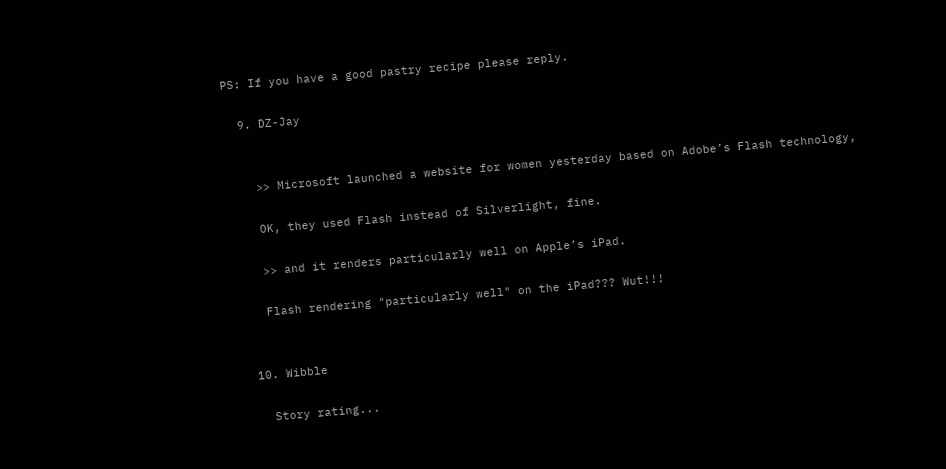PS: If you have a good pastry recipe please reply.

  9. DZ-Jay


    >> Microsoft launched a website for women yesterday based on Adobe’s Flash technology,

    OK, they used Flash instead of Silverlight, fine.

    >> and it renders particularly well on Apple’s iPad.

    Flash rendering "particularly well" on the iPad??? Wut!!!


  10. Wibble

    Story rating...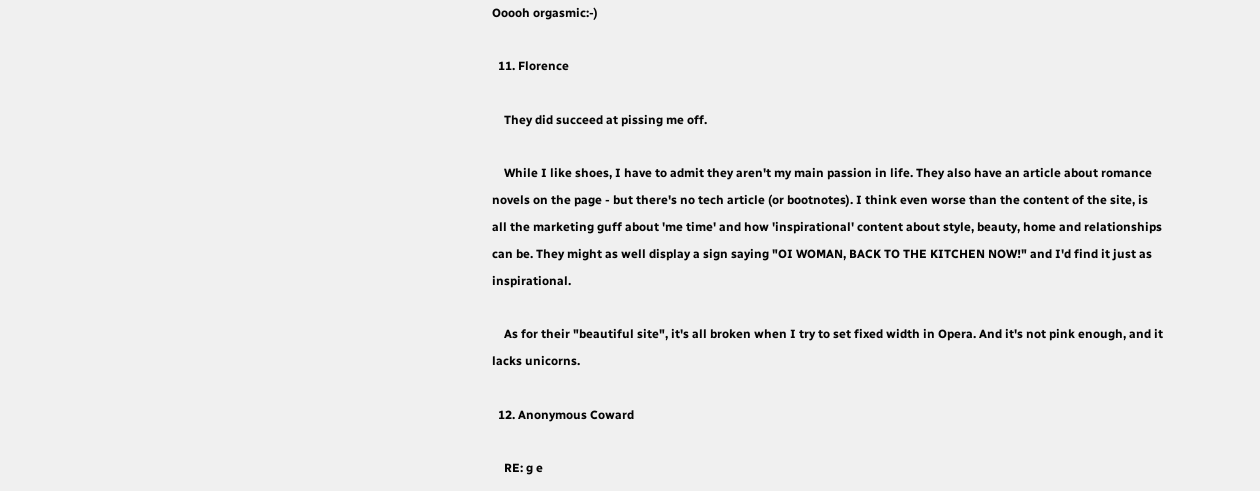Ooooh orgasmic:-)

  11. Florence

    They did succeed at pissing me off.

    While I like shoes, I have to admit they aren't my main passion in life. They also have an article about romance novels on the page - but there's no tech article (or bootnotes). I think even worse than the content of the site, is all the marketing guff about 'me time' and how 'inspirational' content about style, beauty, home and relationships can be. They might as well display a sign saying "OI WOMAN, BACK TO THE KITCHEN NOW!" and I'd find it just as inspirational.

    As for their "beautiful site", it's all broken when I try to set fixed width in Opera. And it's not pink enough, and it lacks unicorns.

  12. Anonymous Coward

    RE: g e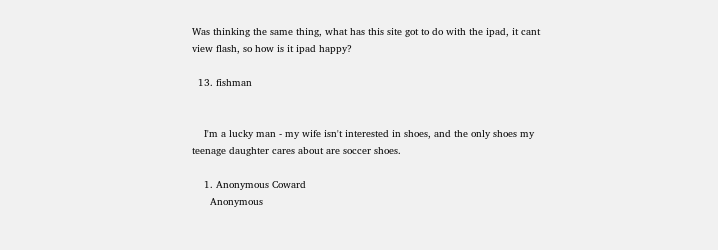Was thinking the same thing, what has this site got to do with the ipad, it cant view flash, so how is it ipad happy?

  13. fishman


    I'm a lucky man - my wife isn't interested in shoes, and the only shoes my teenage daughter cares about are soccer shoes.

    1. Anonymous Coward
      Anonymous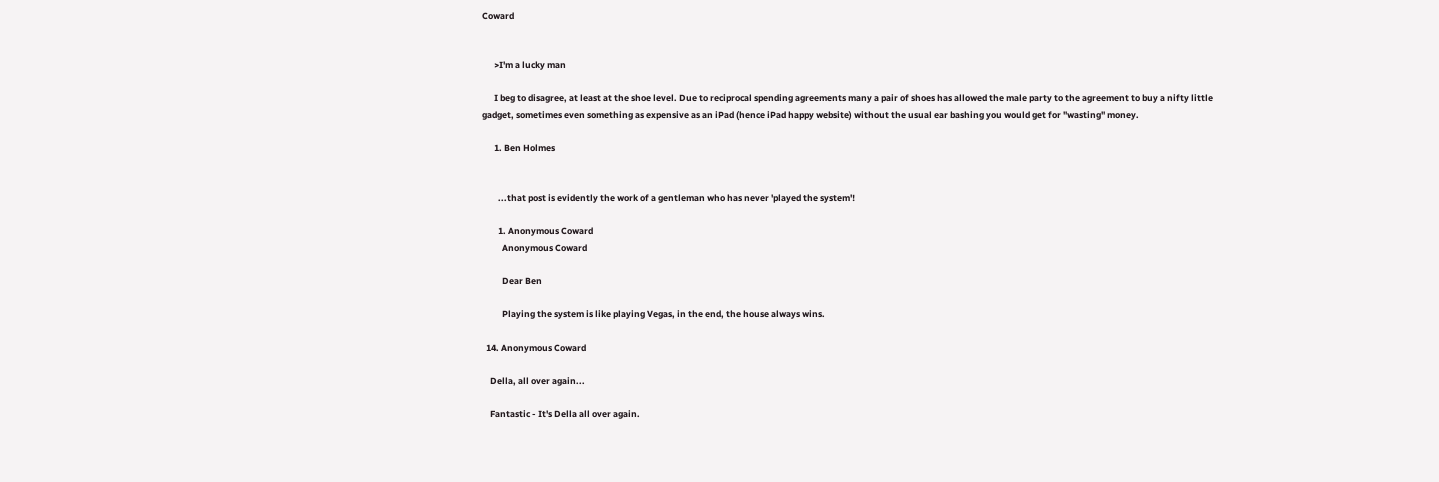Coward


      >I'm a lucky man

      I beg to disagree, at least at the shoe level. Due to reciprocal spending agreements many a pair of shoes has allowed the male party to the agreement to buy a nifty little gadget, sometimes even something as expensive as an iPad (hence iPad happy website) without the usual ear bashing you would get for "wasting" money.

      1. Ben Holmes


        ...that post is evidently the work of a gentleman who has never 'played the system'!

        1. Anonymous Coward
          Anonymous Coward

          Dear Ben

          Playing the system is like playing Vegas, in the end, the house always wins.

  14. Anonymous Coward

    Della, all over again...

    Fantastic - It's Della all over again.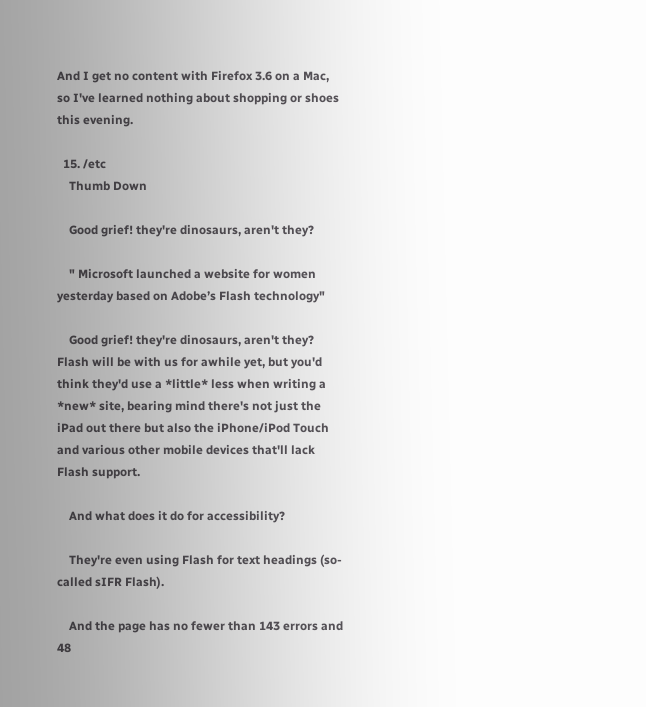And I get no content with Firefox 3.6 on a Mac, so I've learned nothing about shopping or shoes this evening.

  15. /etc
    Thumb Down

    Good grief! they're dinosaurs, aren't they?

    " Microsoft launched a website for women yesterday based on Adobe’s Flash technology"

    Good grief! they're dinosaurs, aren't they? Flash will be with us for awhile yet, but you'd think they'd use a *little* less when writing a *new* site, bearing mind there's not just the iPad out there but also the iPhone/iPod Touch and various other mobile devices that'll lack Flash support.

    And what does it do for accessibility?

    They're even using Flash for text headings (so-called sIFR Flash).

    And the page has no fewer than 143 errors and 48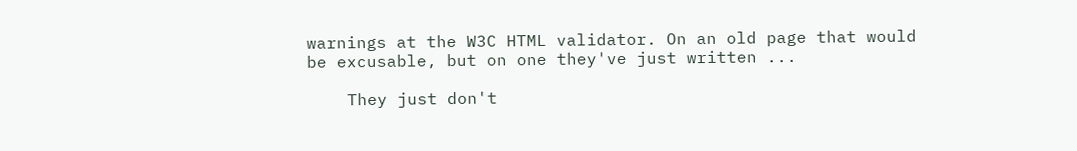warnings at the W3C HTML validator. On an old page that would be excusable, but on one they've just written ...

    They just don't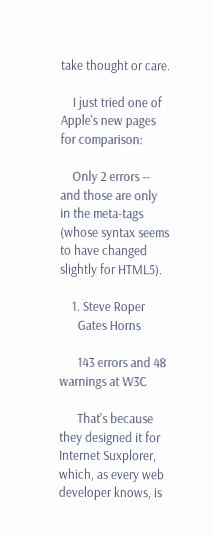take thought or care.

    I just tried one of Apple's new pages for comparison:

    Only 2 errors -- and those are only in the meta-tags (whose syntax seems to have changed slightly for HTML5).

    1. Steve Roper
      Gates Horns

      143 errors and 48 warnings at W3C

      That's because they designed it for Internet Suxplorer, which, as every web developer knows, is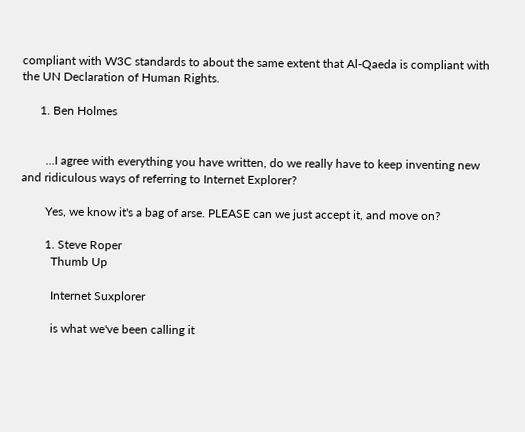compliant with W3C standards to about the same extent that Al-Qaeda is compliant with the UN Declaration of Human Rights.

      1. Ben Holmes


        ...I agree with everything you have written, do we really have to keep inventing new and ridiculous ways of referring to Internet Explorer?

        Yes, we know it's a bag of arse. PLEASE can we just accept it, and move on?

        1. Steve Roper
          Thumb Up

          Internet Suxplorer

          is what we've been calling it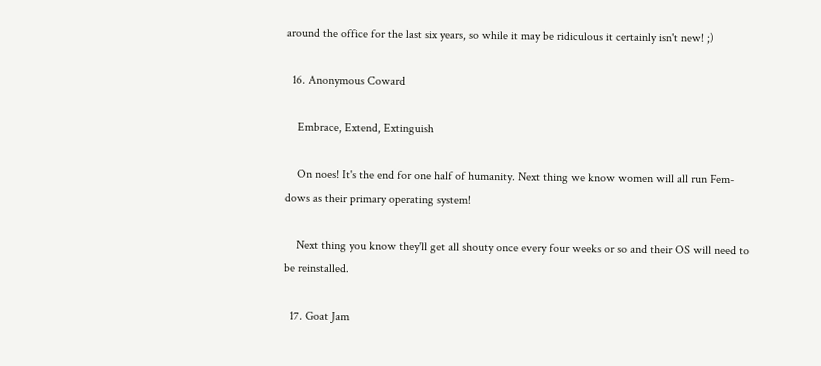around the office for the last six years, so while it may be ridiculous it certainly isn't new! ;)

  16. Anonymous Coward

    Embrace, Extend, Extinguish

    On noes! It's the end for one half of humanity. Next thing we know women will all run Fem-dows as their primary operating system!

    Next thing you know they'll get all shouty once every four weeks or so and their OS will need to be reinstalled.

  17. Goat Jam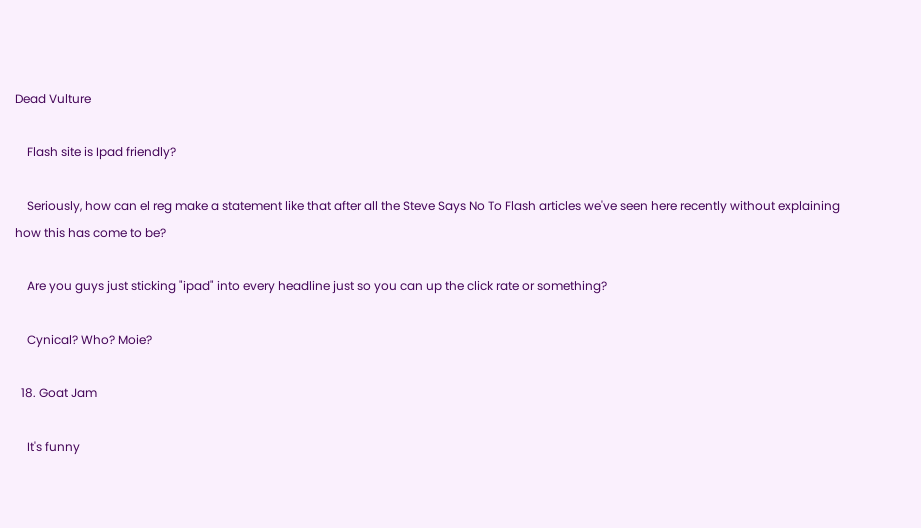Dead Vulture

    Flash site is Ipad friendly?

    Seriously, how can el reg make a statement like that after all the Steve Says No To Flash articles we've seen here recently without explaining how this has come to be?

    Are you guys just sticking "ipad" into every headline just so you can up the click rate or something?

    Cynical? Who? Moie?

  18. Goat Jam

    It's funny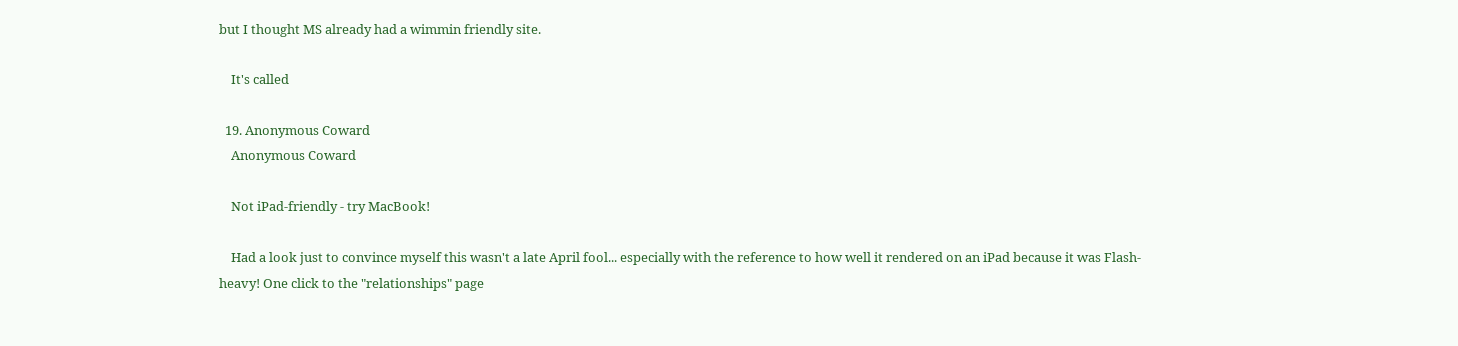but I thought MS already had a wimmin friendly site.

    It's called

  19. Anonymous Coward
    Anonymous Coward

    Not iPad-friendly - try MacBook!

    Had a look just to convince myself this wasn't a late April fool... especially with the reference to how well it rendered on an iPad because it was Flash-heavy! One click to the "relationships" page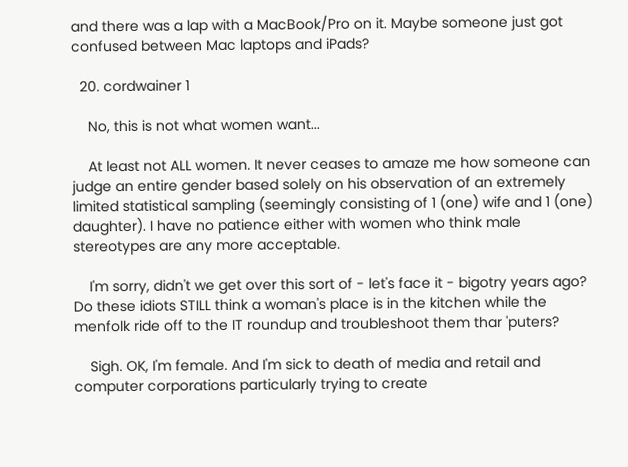and there was a lap with a MacBook/Pro on it. Maybe someone just got confused between Mac laptops and iPads?

  20. cordwainer 1

    No, this is not what women want...

    At least not ALL women. It never ceases to amaze me how someone can judge an entire gender based solely on his observation of an extremely limited statistical sampling (seemingly consisting of 1 (one) wife and 1 (one) daughter). I have no patience either with women who think male stereotypes are any more acceptable.

    I'm sorry, didn't we get over this sort of - let's face it - bigotry years ago? Do these idiots STILL think a woman's place is in the kitchen while the menfolk ride off to the IT roundup and troubleshoot them thar 'puters?

    Sigh. OK, I'm female. And I'm sick to death of media and retail and computer corporations particularly trying to create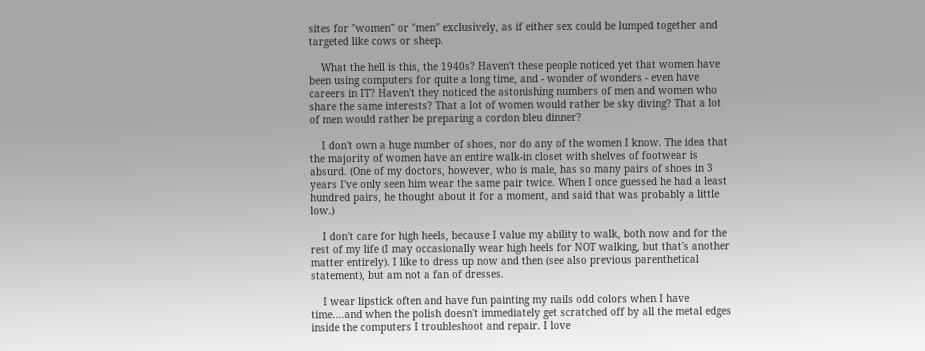sites for "women" or "men" exclusively, as if either sex could be lumped together and targeted like cows or sheep.

    What the hell is this, the 1940s? Haven't these people noticed yet that women have been using computers for quite a long time, and - wonder of wonders - even have careers in IT? Haven't they noticed the astonishing numbers of men and women who share the same interests? That a lot of women would rather be sky diving? That a lot of men would rather be preparing a cordon bleu dinner?

    I don't own a huge number of shoes, nor do any of the women I know. The idea that the majority of women have an entire walk-in closet with shelves of footwear is absurd. (One of my doctors, however, who is male, has so many pairs of shoes in 3 years I've only seen him wear the same pair twice. When I once guessed he had a least hundred pairs, he thought about it for a moment, and said that was probably a little low.)

    I don't care for high heels, because I value my ability to walk, both now and for the rest of my life (I may occasionally wear high heels for NOT walking, but that's another matter entirely). I like to dress up now and then (see also previous parenthetical statement), but am not a fan of dresses.

    I wear lipstick often and have fun painting my nails odd colors when I have time....and when the polish doesn't immediately get scratched off by all the metal edges inside the computers I troubleshoot and repair. I love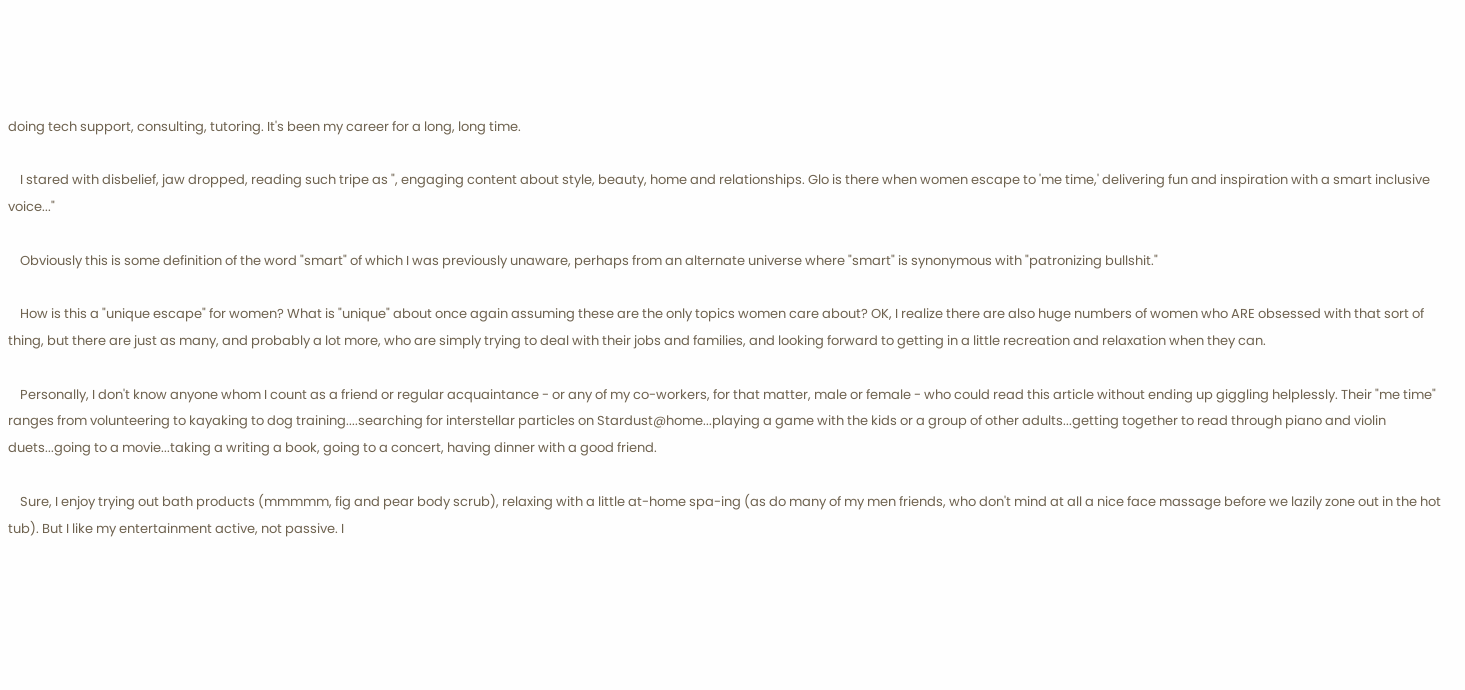doing tech support, consulting, tutoring. It's been my career for a long, long time.

    I stared with disbelief, jaw dropped, reading such tripe as ", engaging content about style, beauty, home and relationships. Glo is there when women escape to 'me time,' delivering fun and inspiration with a smart inclusive voice..."

    Obviously this is some definition of the word "smart" of which I was previously unaware, perhaps from an alternate universe where "smart" is synonymous with "patronizing bullshit."

    How is this a "unique escape" for women? What is "unique" about once again assuming these are the only topics women care about? OK, I realize there are also huge numbers of women who ARE obsessed with that sort of thing, but there are just as many, and probably a lot more, who are simply trying to deal with their jobs and families, and looking forward to getting in a little recreation and relaxation when they can.

    Personally, I don't know anyone whom I count as a friend or regular acquaintance - or any of my co-workers, for that matter, male or female - who could read this article without ending up giggling helplessly. Their "me time" ranges from volunteering to kayaking to dog training....searching for interstellar particles on Stardust@home...playing a game with the kids or a group of other adults...getting together to read through piano and violin duets...going to a movie...taking a writing a book, going to a concert, having dinner with a good friend.

    Sure, I enjoy trying out bath products (mmmmm, fig and pear body scrub), relaxing with a little at-home spa-ing (as do many of my men friends, who don't mind at all a nice face massage before we lazily zone out in the hot tub). But I like my entertainment active, not passive. I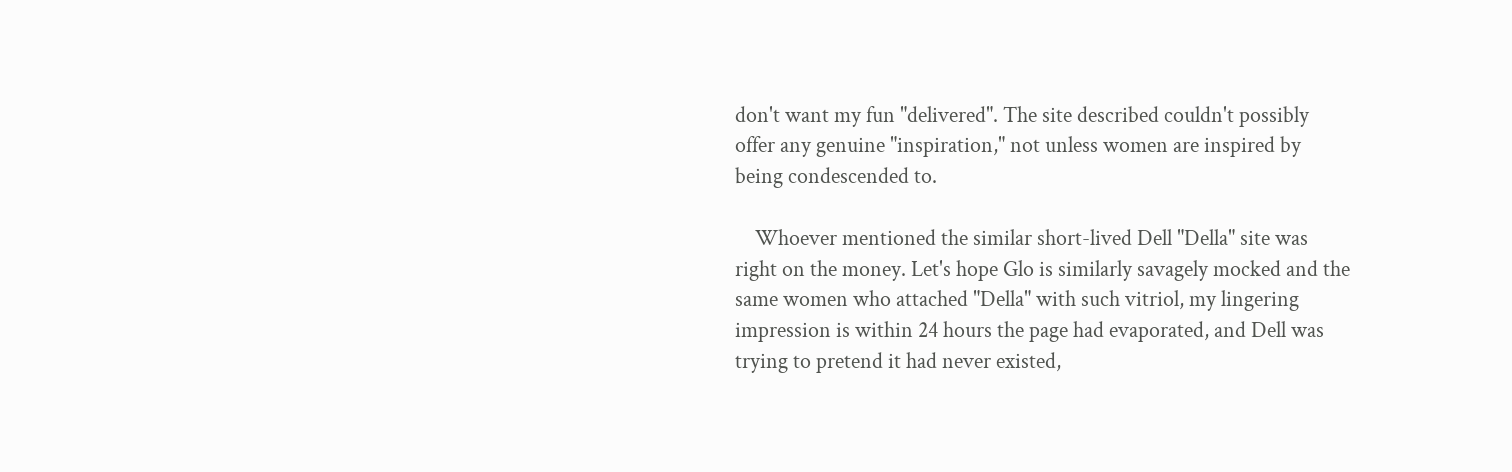don't want my fun "delivered". The site described couldn't possibly offer any genuine "inspiration," not unless women are inspired by being condescended to.

    Whoever mentioned the similar short-lived Dell "Della" site was right on the money. Let's hope Glo is similarly savagely mocked and the same women who attached "Della" with such vitriol, my lingering impression is within 24 hours the page had evaporated, and Dell was trying to pretend it had never existed,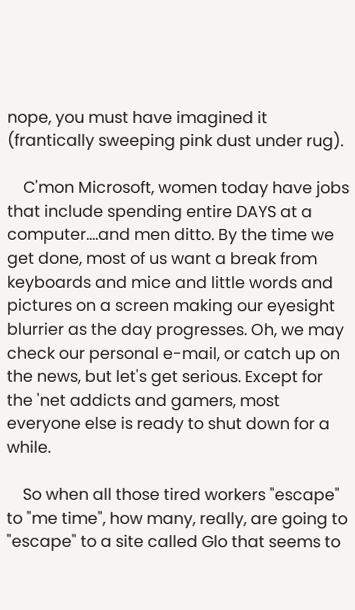nope, you must have imagined it (frantically sweeping pink dust under rug).

    C'mon Microsoft, women today have jobs that include spending entire DAYS at a computer....and men ditto. By the time we get done, most of us want a break from keyboards and mice and little words and pictures on a screen making our eyesight blurrier as the day progresses. Oh, we may check our personal e-mail, or catch up on the news, but let's get serious. Except for the 'net addicts and gamers, most everyone else is ready to shut down for a while.

    So when all those tired workers "escape" to "me time", how many, really, are going to "escape" to a site called Glo that seems to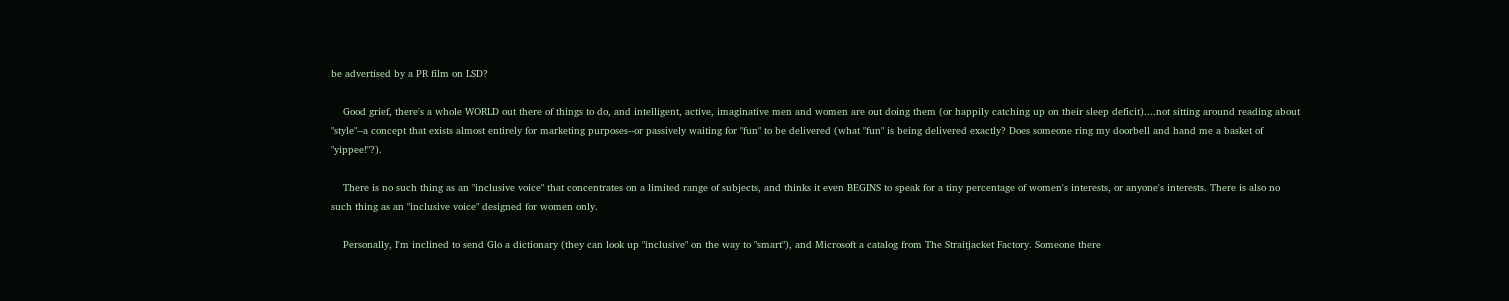be advertised by a PR film on LSD?

    Good grief, there's a whole WORLD out there of things to do, and intelligent, active, imaginative men and women are out doing them (or happily catching up on their sleep deficit)....not sitting around reading about "style"--a concept that exists almost entirely for marketing purposes--or passively waiting for "fun" to be delivered (what "fun" is being delivered exactly? Does someone ring my doorbell and hand me a basket of "yippee!"?).

    There is no such thing as an "inclusive voice" that concentrates on a limited range of subjects, and thinks it even BEGINS to speak for a tiny percentage of women's interests, or anyone's interests. There is also no such thing as an "inclusive voice" designed for women only.

    Personally, I'm inclined to send Glo a dictionary (they can look up "inclusive" on the way to "smart"), and Microsoft a catalog from The Straitjacket Factory. Someone there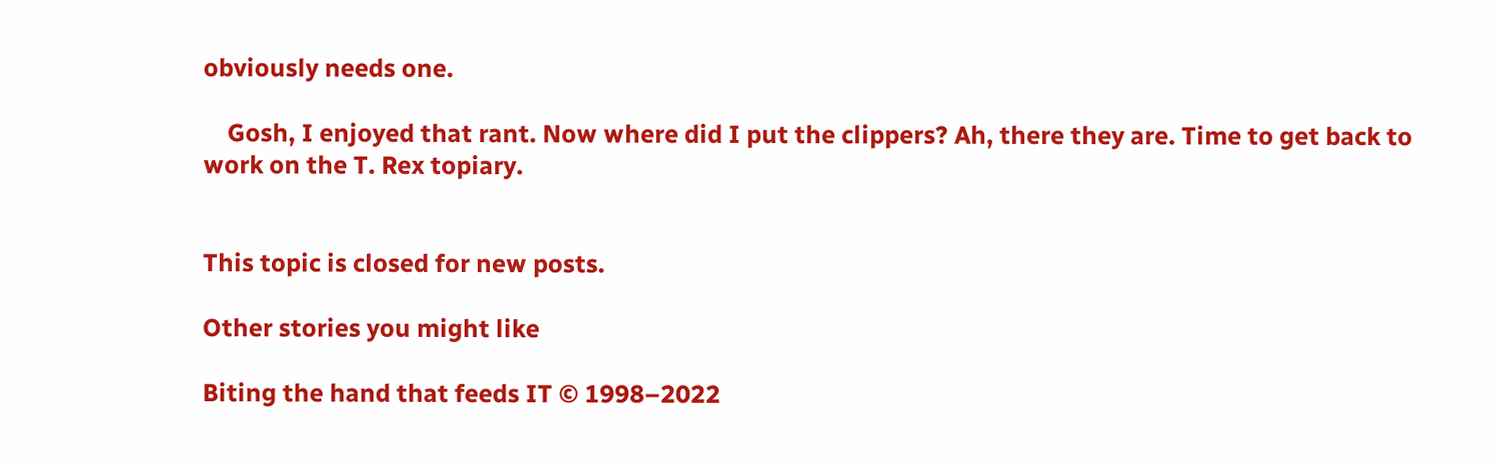obviously needs one.

    Gosh, I enjoyed that rant. Now where did I put the clippers? Ah, there they are. Time to get back to work on the T. Rex topiary.


This topic is closed for new posts.

Other stories you might like

Biting the hand that feeds IT © 1998–2022